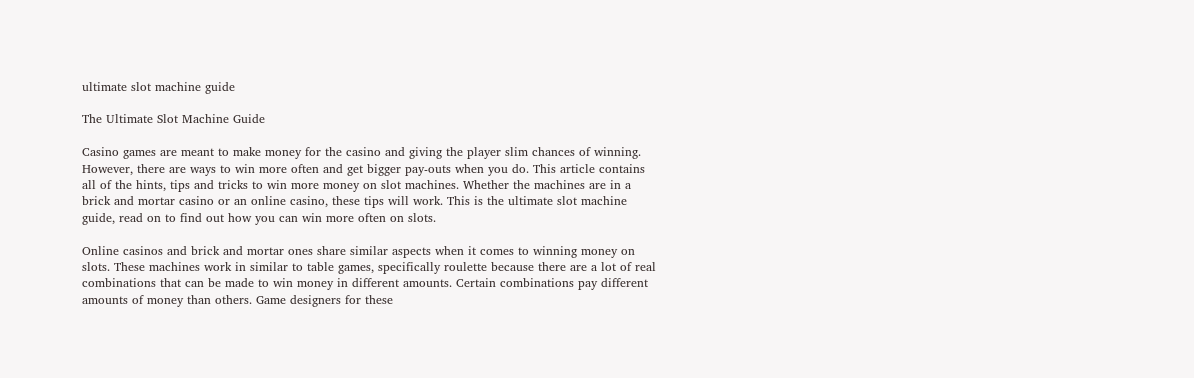ultimate slot machine guide

The Ultimate Slot Machine Guide

Casino games are meant to make money for the casino and giving the player slim chances of winning. However, there are ways to win more often and get bigger pay-outs when you do. This article contains all of the hints, tips and tricks to win more money on slot machines. Whether the machines are in a brick and mortar casino or an online casino, these tips will work. This is the ultimate slot machine guide, read on to find out how you can win more often on slots.

Online casinos and brick and mortar ones share similar aspects when it comes to winning money on slots. These machines work in similar to table games, specifically roulette because there are a lot of real combinations that can be made to win money in different amounts. Certain combinations pay different amounts of money than others. Game designers for these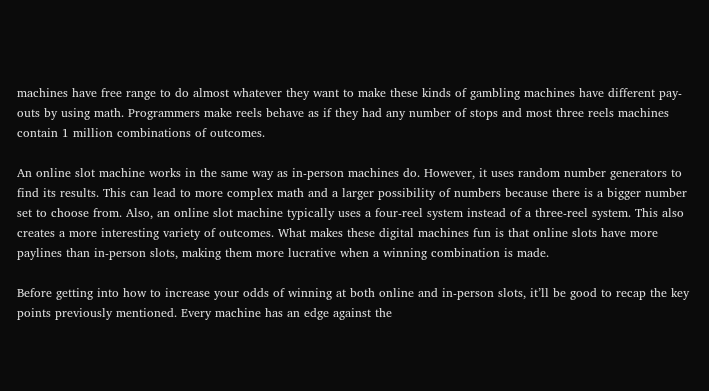machines have free range to do almost whatever they want to make these kinds of gambling machines have different pay-outs by using math. Programmers make reels behave as if they had any number of stops and most three reels machines contain 1 million combinations of outcomes.

An online slot machine works in the same way as in-person machines do. However, it uses random number generators to find its results. This can lead to more complex math and a larger possibility of numbers because there is a bigger number set to choose from. Also, an online slot machine typically uses a four-reel system instead of a three-reel system. This also creates a more interesting variety of outcomes. What makes these digital machines fun is that online slots have more paylines than in-person slots, making them more lucrative when a winning combination is made.

Before getting into how to increase your odds of winning at both online and in-person slots, it’ll be good to recap the key points previously mentioned. Every machine has an edge against the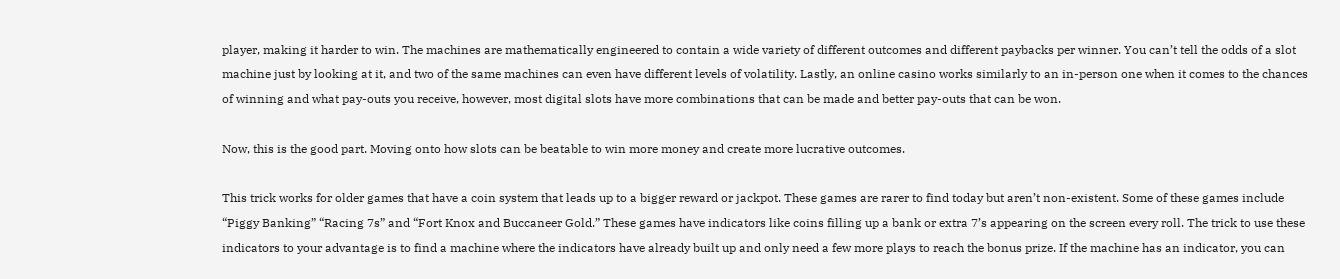player, making it harder to win. The machines are mathematically engineered to contain a wide variety of different outcomes and different paybacks per winner. You can’t tell the odds of a slot machine just by looking at it, and two of the same machines can even have different levels of volatility. Lastly, an online casino works similarly to an in-person one when it comes to the chances of winning and what pay-outs you receive, however, most digital slots have more combinations that can be made and better pay-outs that can be won.

Now, this is the good part. Moving onto how slots can be beatable to win more money and create more lucrative outcomes.

This trick works for older games that have a coin system that leads up to a bigger reward or jackpot. These games are rarer to find today but aren’t non-existent. Some of these games include “Piggy Banking” “Racing 7s” and “Fort Knox and Buccaneer Gold.” These games have indicators like coins filling up a bank or extra 7’s appearing on the screen every roll. The trick to use these indicators to your advantage is to find a machine where the indicators have already built up and only need a few more plays to reach the bonus prize. If the machine has an indicator, you can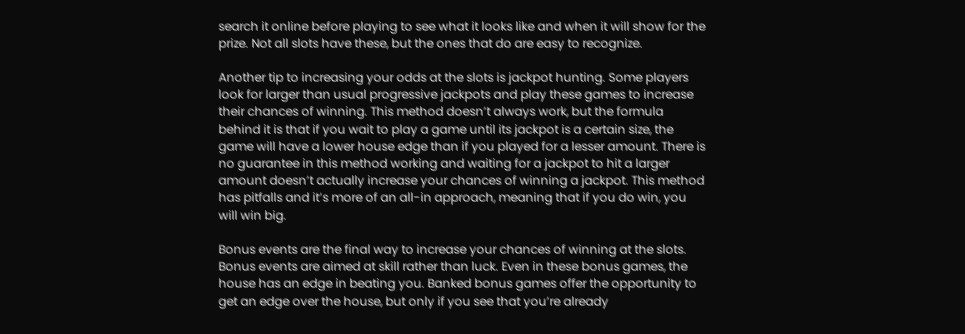search it online before playing to see what it looks like and when it will show for the prize. Not all slots have these, but the ones that do are easy to recognize.

Another tip to increasing your odds at the slots is jackpot hunting. Some players look for larger than usual progressive jackpots and play these games to increase their chances of winning. This method doesn’t always work, but the formula behind it is that if you wait to play a game until its jackpot is a certain size, the game will have a lower house edge than if you played for a lesser amount. There is no guarantee in this method working and waiting for a jackpot to hit a larger amount doesn’t actually increase your chances of winning a jackpot. This method has pitfalls and it’s more of an all-in approach, meaning that if you do win, you will win big.

Bonus events are the final way to increase your chances of winning at the slots. Bonus events are aimed at skill rather than luck. Even in these bonus games, the house has an edge in beating you. Banked bonus games offer the opportunity to get an edge over the house, but only if you see that you’re already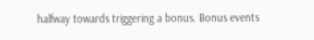halfway towards triggering a bonus. Bonus events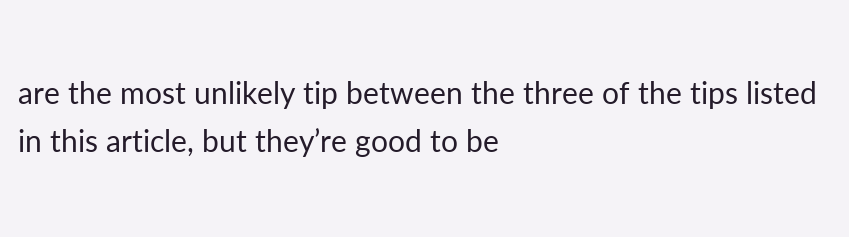are the most unlikely tip between the three of the tips listed in this article, but they’re good to be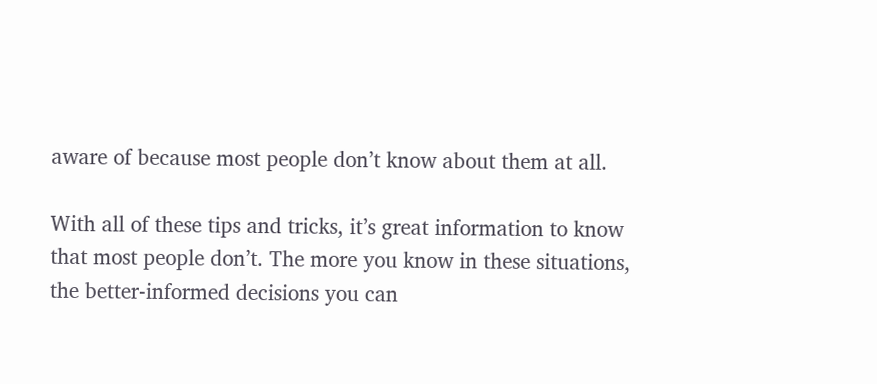aware of because most people don’t know about them at all.

With all of these tips and tricks, it’s great information to know that most people don’t. The more you know in these situations, the better-informed decisions you can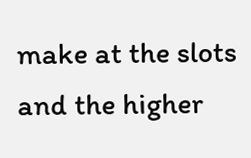make at the slots and the higher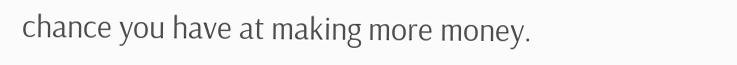chance you have at making more money.